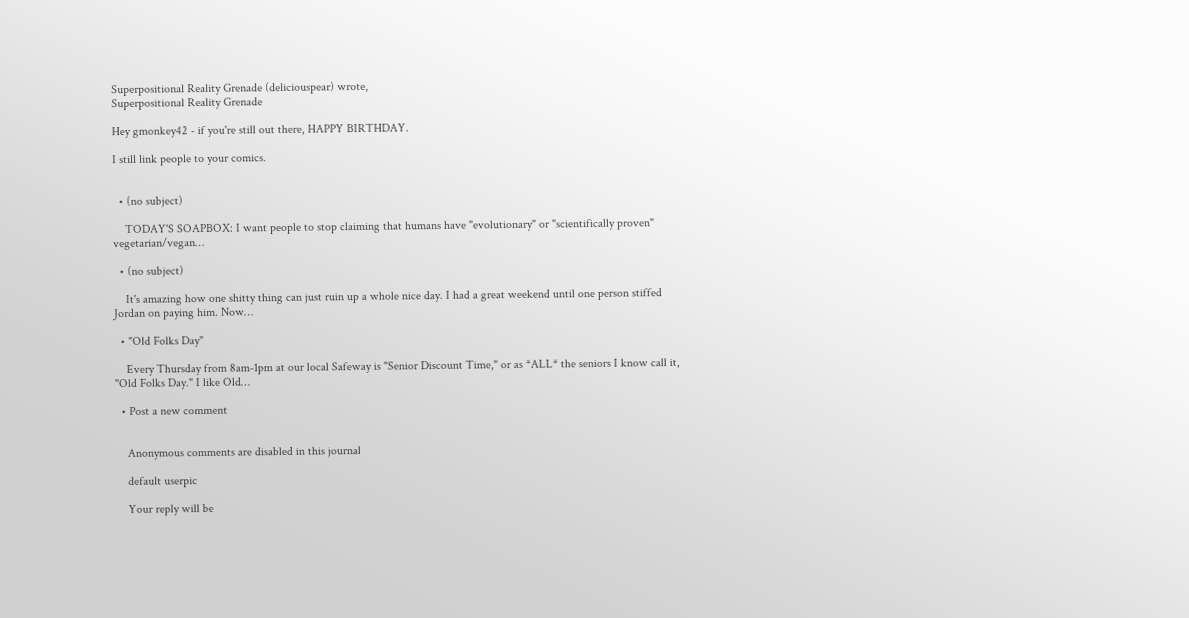Superpositional Reality Grenade (deliciouspear) wrote,
Superpositional Reality Grenade

Hey gmonkey42 - if you're still out there, HAPPY BIRTHDAY.

I still link people to your comics.


  • (no subject)

    TODAY'S SOAPBOX: I want people to stop claiming that humans have "evolutionary" or "scientifically proven" vegetarian/vegan…

  • (no subject)

    It's amazing how one shitty thing can just ruin up a whole nice day. I had a great weekend until one person stiffed Jordan on paying him. Now…

  • "Old Folks Day"

    Every Thursday from 8am-1pm at our local Safeway is "Senior Discount Time," or as *ALL* the seniors I know call it, "Old Folks Day." I like Old…

  • Post a new comment


    Anonymous comments are disabled in this journal

    default userpic

    Your reply will be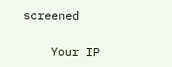screened

    Your IP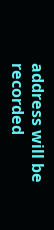address will be recorded